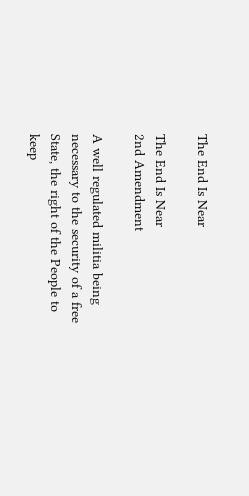The End Is Near

The End Is Near
2nd Amendment

A well regulated militia being necessary to the security of a free State, the right of the People to keep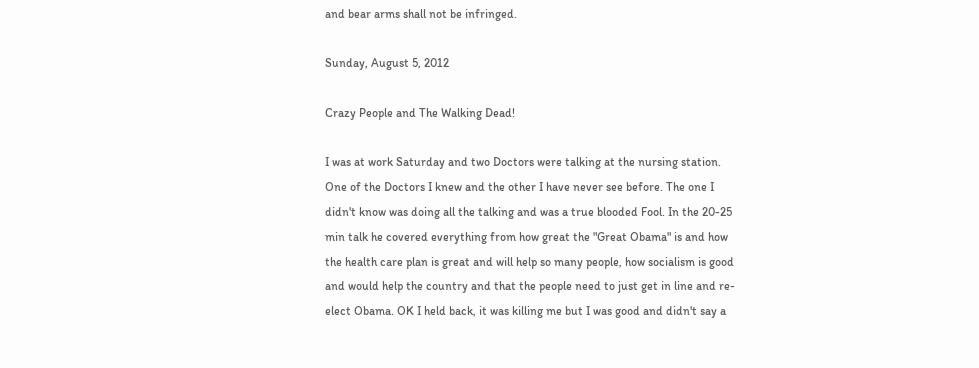and bear arms shall not be infringed.

Sunday, August 5, 2012

Crazy People and The Walking Dead!

I was at work Saturday and two Doctors were talking at the nursing station. One of the Doctors I knew and the other I have never see before. The one I didn't know was doing all the talking and was a true blooded Fool. In the 20-25 min talk he covered everything from how great the "Great Obama" is and how the health care plan is great and will help so many people, how socialism is good and would help the country and that the people need to just get in line and re-elect Obama. OK I held back, it was killing me but I was good and didn't say a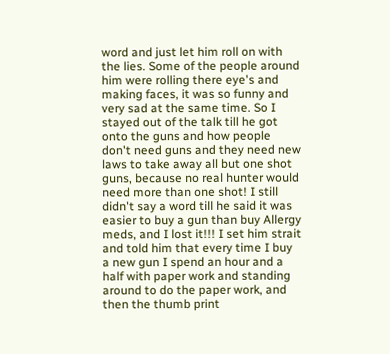word and just let him roll on with the lies. Some of the people around him were rolling there eye's and making faces, it was so funny and very sad at the same time. So I stayed out of the talk till he got onto the guns and how people don't need guns and they need new laws to take away all but one shot guns, because no real hunter would need more than one shot! I still didn't say a word till he said it was easier to buy a gun than buy Allergy meds, and I lost it!!! I set him strait and told him that every time I buy a new gun I spend an hour and a half with paper work and standing around to do the paper work, and then the thumb print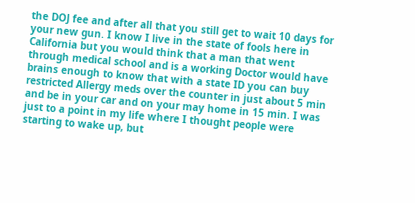the DOJ fee and after all that you still get to wait 10 days for your new gun. I know I live in the state of fools here in California but you would think that a man that went through medical school and is a working Doctor would have brains enough to know that with a state ID you can buy restricted Allergy meds over the counter in just about 5 min and be in your car and on your may home in 15 min. I was just to a point in my life where I thought people were starting to wake up, but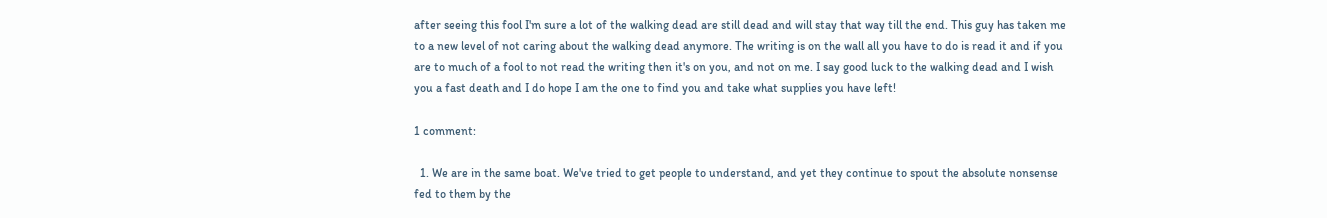after seeing this fool I'm sure a lot of the walking dead are still dead and will stay that way till the end. This guy has taken me to a new level of not caring about the walking dead anymore. The writing is on the wall all you have to do is read it and if you are to much of a fool to not read the writing then it's on you, and not on me. I say good luck to the walking dead and I wish you a fast death and I do hope I am the one to find you and take what supplies you have left!

1 comment:

  1. We are in the same boat. We've tried to get people to understand, and yet they continue to spout the absolute nonsense fed to them by the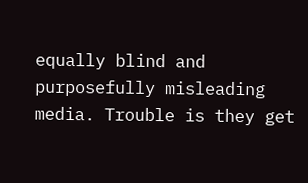equally blind and purposefully misleading media. Trouble is they get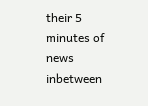their 5 minutes of news inbetween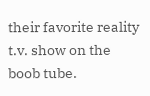their favorite reality t.v. show on the boob tube.